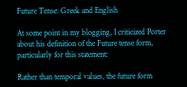Future Tense: Greek and English

At some point in my blogging, I criticized Porter about his definition of the Future tense form, particularly for this statement:

Rather than temporal values, the future form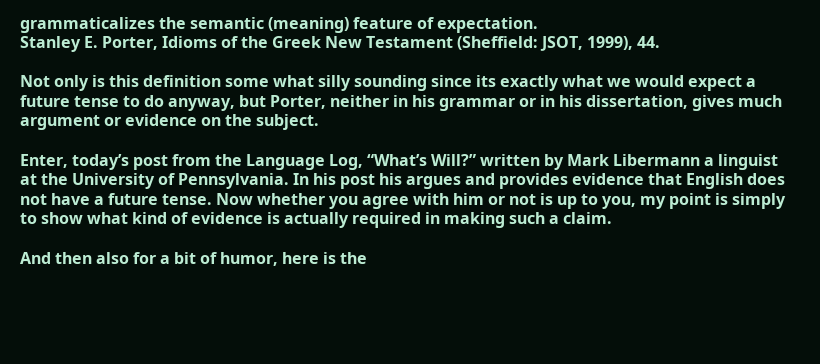grammaticalizes the semantic (meaning) feature of expectation.
Stanley E. Porter, Idioms of the Greek New Testament (Sheffield: JSOT, 1999), 44.

Not only is this definition some what silly sounding since its exactly what we would expect a future tense to do anyway, but Porter, neither in his grammar or in his dissertation, gives much argument or evidence on the subject.

Enter, today’s post from the Language Log, “What’s Will?” written by Mark Libermann a linguist at the University of Pennsylvania. In his post his argues and provides evidence that English does not have a future tense. Now whether you agree with him or not is up to you, my point is simply to show what kind of evidence is actually required in making such a claim.

And then also for a bit of humor, here is the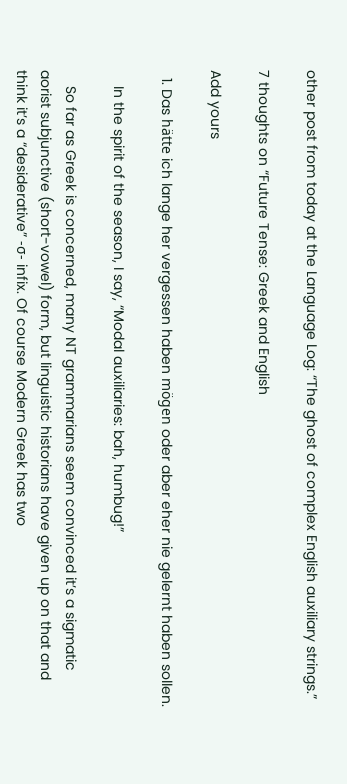other post from today at the Language Log: “The ghost of complex English auxiliary strings.”

7 thoughts on “Future Tense: Greek and English

Add yours

  1. Das hätte ich lange her vergessen haben mögen oder aber eher nie gelernt haben sollen.

    In the spirit of the season, I say, “Modal auxiliaries: bah, humbug!”

    So far as Greek is concerned, many NT grammarians seem convinced it’s a sigmatic aorist subjunctive (short-vowel) form, but linguistic historians have given up on that and think it’s a “desiderative” -σ- infix. Of course Modern Greek has two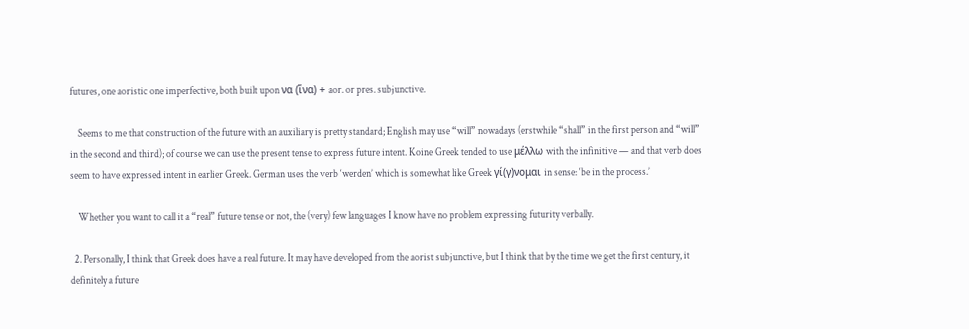futures, one aoristic one imperfective, both built upon να (ἵνα) + aor. or pres. subjunctive.

    Seems to me that construction of the future with an auxiliary is pretty standard; English may use “will” nowadays (erstwhile “shall” in the first person and “will” in the second and third); of course we can use the present tense to express future intent. Koine Greek tended to use μέλλω with the infinitive — and that verb does seem to have expressed intent in earlier Greek. German uses the verb ‘werden’ which is somewhat like Greek γί(γ)νομαι in sense: ‘be in the process.’

    Whether you want to call it a “real” future tense or not, the (very) few languages I know have no problem expressing futurity verbally.

  2. Personally, I think that Greek does have a real future. It may have developed from the aorist subjunctive, but I think that by the time we get the first century, it definitely a future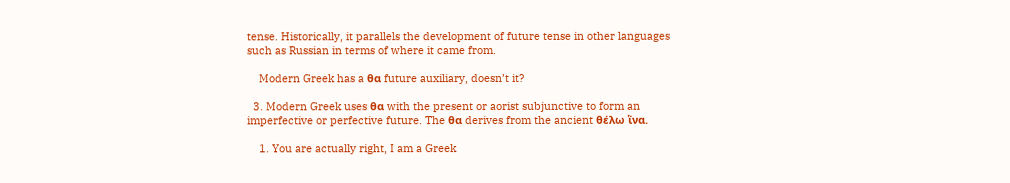tense. Historically, it parallels the development of future tense in other languages such as Russian in terms of where it came from.

    Modern Greek has a θα future auxiliary, doesn’t it?

  3. Modern Greek uses θα with the present or aorist subjunctive to form an imperfective or perfective future. The θα derives from the ancient θέλω ἵνα.

    1. You are actually right, I am a Greek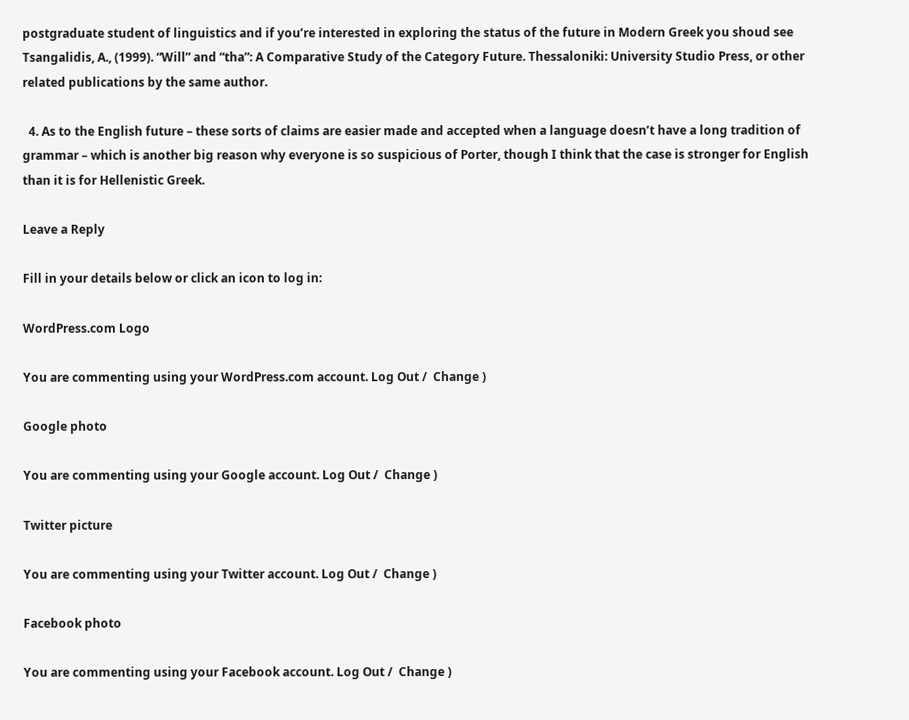postgraduate student of linguistics and if you’re interested in exploring the status of the future in Modern Greek you shoud see Tsangalidis, A., (1999). “Will” and “tha”: A Comparative Study of the Category Future. Thessaloniki: University Studio Press, or other related publications by the same author.

  4. As to the English future – these sorts of claims are easier made and accepted when a language doesn’t have a long tradition of grammar – which is another big reason why everyone is so suspicious of Porter, though I think that the case is stronger for English than it is for Hellenistic Greek.

Leave a Reply

Fill in your details below or click an icon to log in:

WordPress.com Logo

You are commenting using your WordPress.com account. Log Out /  Change )

Google photo

You are commenting using your Google account. Log Out /  Change )

Twitter picture

You are commenting using your Twitter account. Log Out /  Change )

Facebook photo

You are commenting using your Facebook account. Log Out /  Change )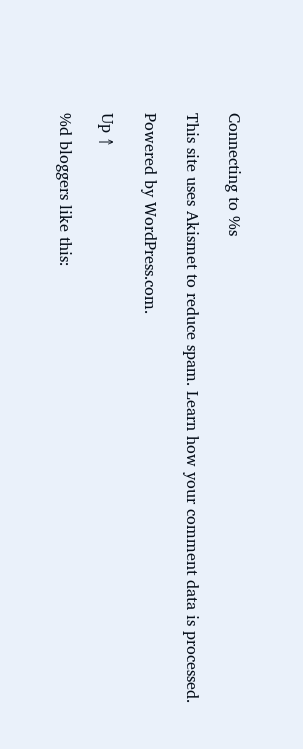Connecting to %s

This site uses Akismet to reduce spam. Learn how your comment data is processed.

Powered by WordPress.com.

Up ↑

%d bloggers like this: